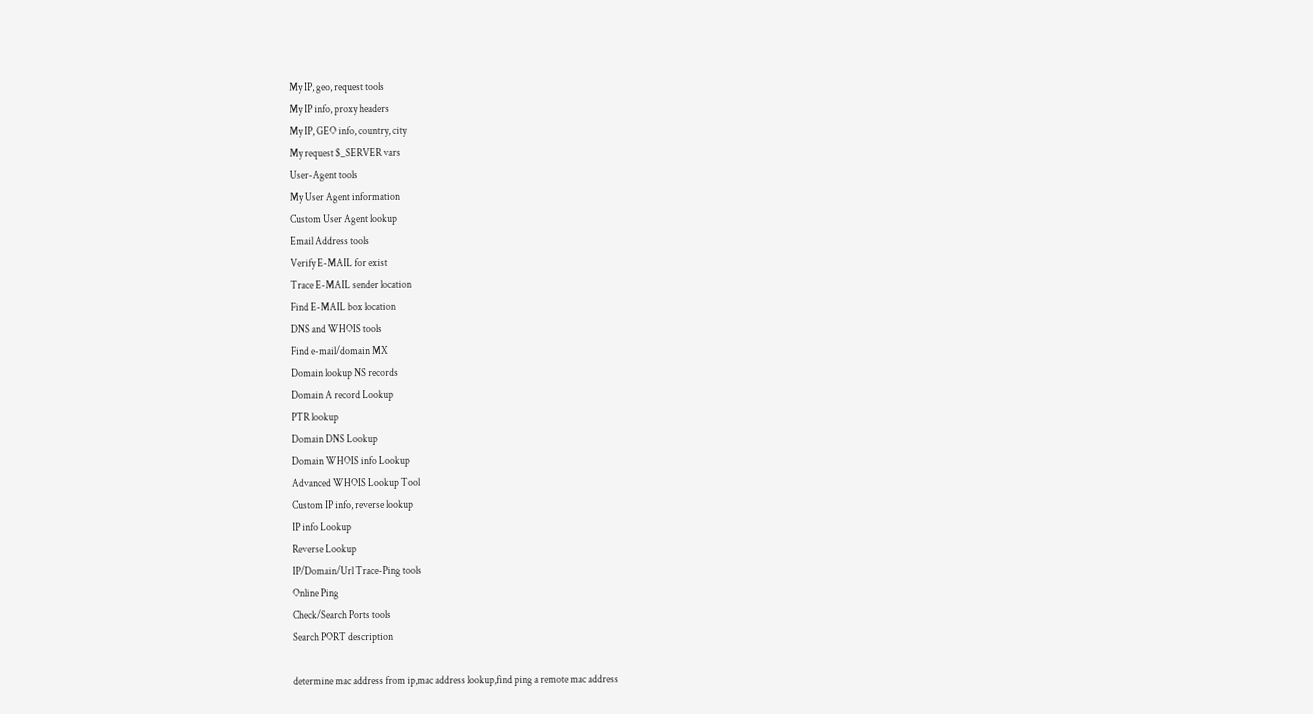My IP, geo, request tools
My IP info, proxy headers
My IP, GEO info, country, city
My request $_SERVER vars
User-Agent tools
My User Agent information
Custom User Agent lookup
Email Address tools
Verify E-MAIL for exist
Trace E-MAIL sender location
Find E-MAIL box location
DNS and WHOIS tools
Find e-mail/domain MX
Domain lookup NS records
Domain A record Lookup
PTR lookup
Domain DNS Lookup
Domain WHOIS info Lookup
Advanced WHOIS Lookup Tool
Custom IP info, reverse lookup
IP info Lookup
Reverse Lookup
IP/Domain/Url Trace-Ping tools
Online Ping
Check/Search Ports tools
Search PORT description

determine mac address from ip,mac address lookup,find ping a remote mac address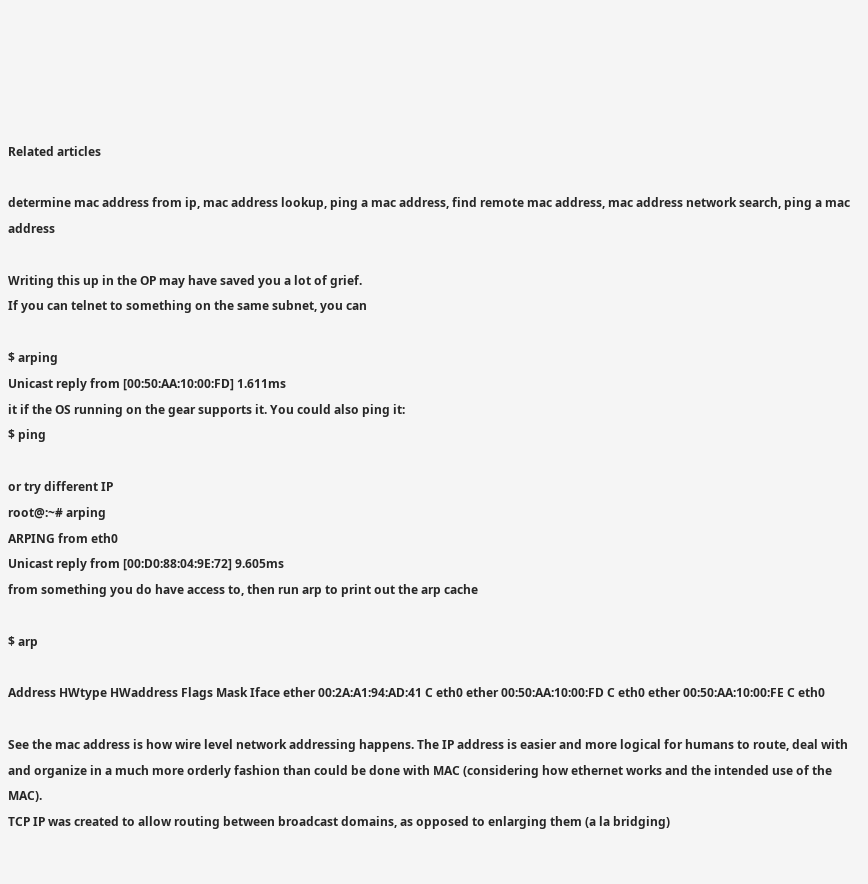Related articles

determine mac address from ip, mac address lookup, ping a mac address, find remote mac address, mac address network search, ping a mac address

Writing this up in the OP may have saved you a lot of grief.
If you can telnet to something on the same subnet, you can

$ arping
Unicast reply from [00:50:AA:10:00:FD] 1.611ms
it if the OS running on the gear supports it. You could also ping it:
$ ping

or try different IP
root@:~# arping
ARPING from eth0
Unicast reply from [00:D0:88:04:9E:72] 9.605ms
from something you do have access to, then run arp to print out the arp cache

$ arp

Address HWtype HWaddress Flags Mask Iface ether 00:2A:A1:94:AD:41 C eth0 ether 00:50:AA:10:00:FD C eth0 ether 00:50:AA:10:00:FE C eth0

See the mac address is how wire level network addressing happens. The IP address is easier and more logical for humans to route, deal with and organize in a much more orderly fashion than could be done with MAC (considering how ethernet works and the intended use of the MAC).
TCP IP was created to allow routing between broadcast domains, as opposed to enlarging them (a la bridging)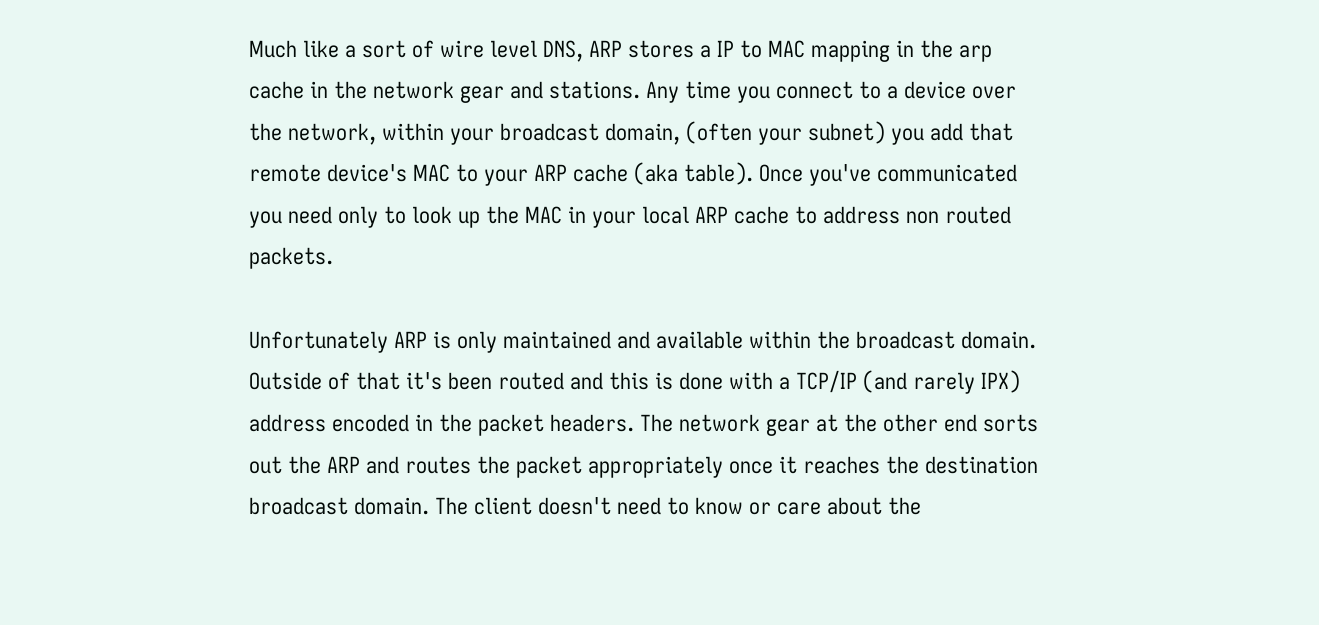Much like a sort of wire level DNS, ARP stores a IP to MAC mapping in the arp cache in the network gear and stations. Any time you connect to a device over the network, within your broadcast domain, (often your subnet) you add that remote device's MAC to your ARP cache (aka table). Once you've communicated you need only to look up the MAC in your local ARP cache to address non routed packets.

Unfortunately ARP is only maintained and available within the broadcast domain. Outside of that it's been routed and this is done with a TCP/IP (and rarely IPX) address encoded in the packet headers. The network gear at the other end sorts out the ARP and routes the packet appropriately once it reaches the destination broadcast domain. The client doesn't need to know or care about the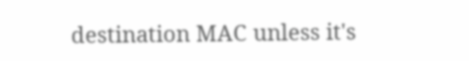destination MAC unless it's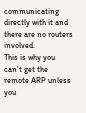communicating directly with it and there are no routers involved.
This is why you can't get the remote ARP unless you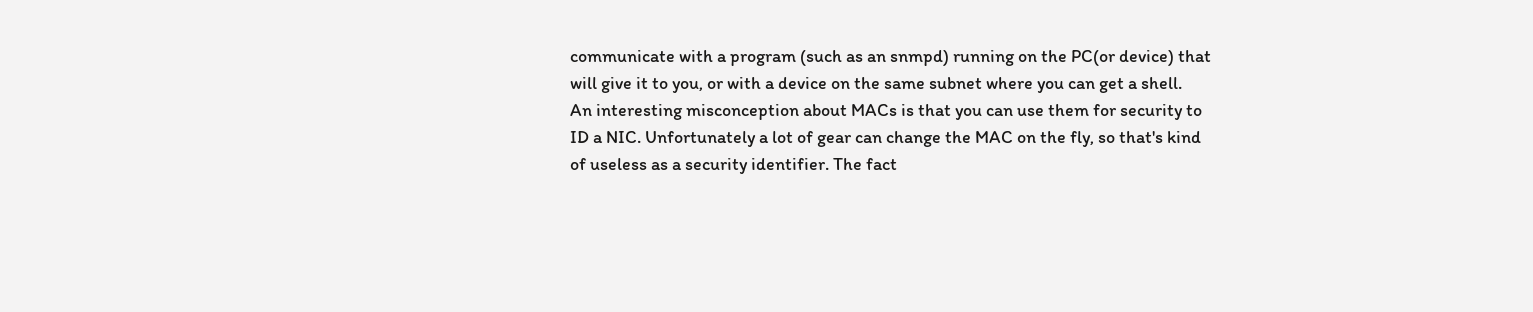communicate with a program (such as an snmpd) running on the PC(or device) that will give it to you, or with a device on the same subnet where you can get a shell.
An interesting misconception about MACs is that you can use them for security to ID a NIC. Unfortunately a lot of gear can change the MAC on the fly, so that's kind of useless as a security identifier. The fact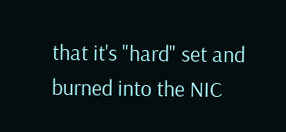that it's "hard" set and burned into the NIC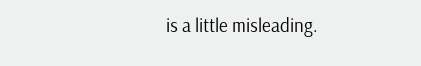is a little misleading.